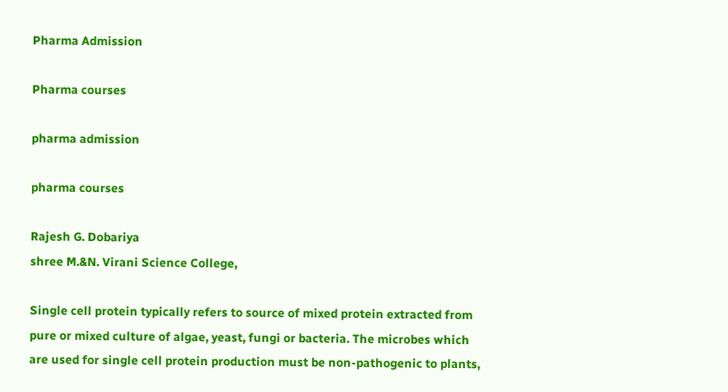Pharma Admission

Pharma courses

pharma admission

pharma courses

Rajesh G. Dobariya
shree M.&N. Virani Science College,

Single cell protein typically refers to source of mixed protein extracted from pure or mixed culture of algae, yeast, fungi or bacteria. The microbes which are used for single cell protein production must be non-pathogenic to plants,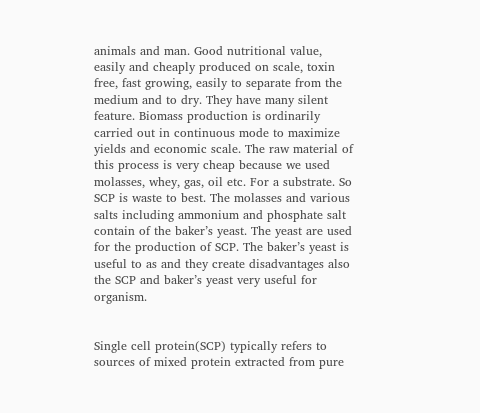animals and man. Good nutritional value, easily and cheaply produced on scale, toxin free, fast growing, easily to separate from the medium and to dry. They have many silent feature. Biomass production is ordinarily carried out in continuous mode to maximize yields and economic scale. The raw material of this process is very cheap because we used molasses, whey, gas, oil etc. For a substrate. So SCP is waste to best. The molasses and various salts including ammonium and phosphate salt contain of the baker’s yeast. The yeast are used for the production of SCP. The baker’s yeast is useful to as and they create disadvantages also the SCP and baker’s yeast very useful for organism.


Single cell protein(SCP) typically refers to sources of mixed protein extracted from pure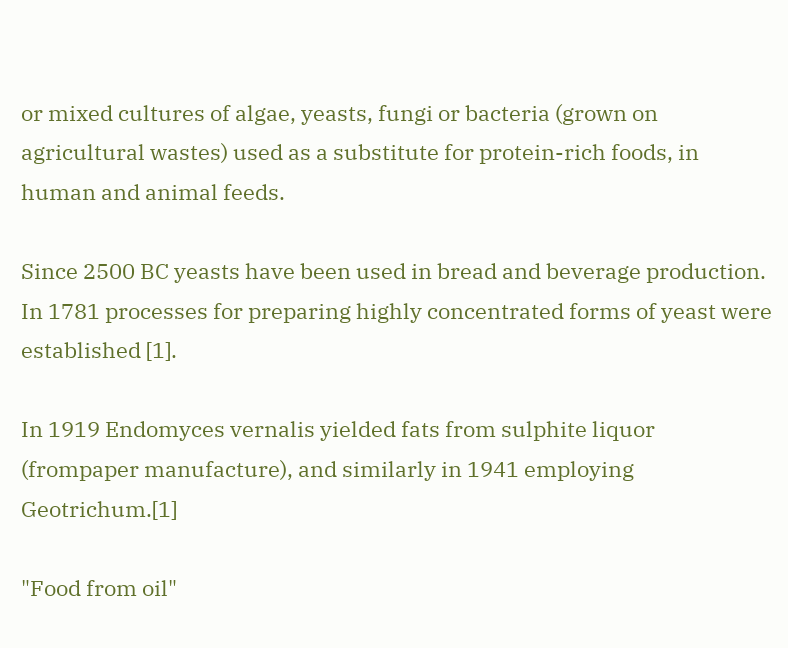or mixed cultures of algae, yeasts, fungi or bacteria (grown on agricultural wastes) used as a substitute for protein-rich foods, in human and animal feeds.

Since 2500 BC yeasts have been used in bread and beverage production. In 1781 processes for preparing highly concentrated forms of yeast were established [1].

In 1919 Endomyces vernalis yielded fats from sulphite liquor (frompaper manufacture), and similarly in 1941 employing Geotrichum.[1]

"Food from oil"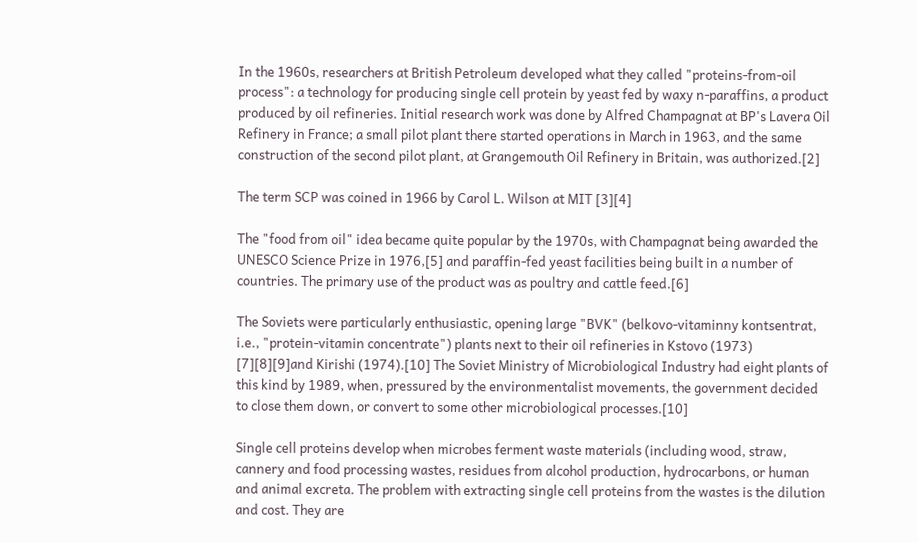In the 1960s, researchers at British Petroleum developed what they called "proteins-from-oil process": a technology for producing single cell protein by yeast fed by waxy n-paraffins, a product produced by oil refineries. Initial research work was done by Alfred Champagnat at BP's Lavera Oil Refinery in France; a small pilot plant there started operations in March in 1963, and the same construction of the second pilot plant, at Grangemouth Oil Refinery in Britain, was authorized.[2]

The term SCP was coined in 1966 by Carol L. Wilson at MIT [3][4]

The "food from oil" idea became quite popular by the 1970s, with Champagnat being awarded the UNESCO Science Prize in 1976,[5] and paraffin-fed yeast facilities being built in a number of countries. The primary use of the product was as poultry and cattle feed.[6]

The Soviets were particularly enthusiastic, opening large "BVK" (belkovo-vitaminny kontsentrat, i.e., "protein-vitamin concentrate") plants next to their oil refineries in Kstovo (1973) [7][8][9]and Kirishi (1974).[10] The Soviet Ministry of Microbiological Industry had eight plants of this kind by 1989, when, pressured by the environmentalist movements, the government decided to close them down, or convert to some other microbiological processes.[10]

Single cell proteins develop when microbes ferment waste materials (including wood, straw, cannery and food processing wastes, residues from alcohol production, hydrocarbons, or human and animal excreta. The problem with extracting single cell proteins from the wastes is the dilution and cost. They are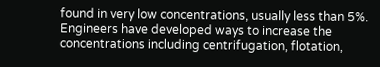found in very low concentrations, usually less than 5%. Engineers have developed ways to increase the concentrations including centrifugation, flotation,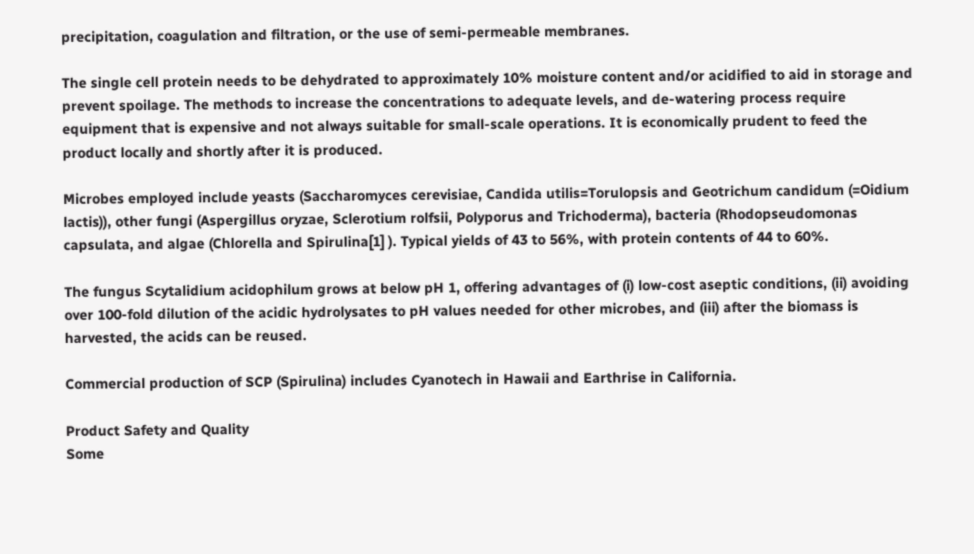precipitation, coagulation and filtration, or the use of semi-permeable membranes.

The single cell protein needs to be dehydrated to approximately 10% moisture content and/or acidified to aid in storage and prevent spoilage. The methods to increase the concentrations to adequate levels, and de-watering process require equipment that is expensive and not always suitable for small-scale operations. It is economically prudent to feed the product locally and shortly after it is produced.

Microbes employed include yeasts (Saccharomyces cerevisiae, Candida utilis=Torulopsis and Geotrichum candidum (=Oidium lactis)), other fungi (Aspergillus oryzae, Sclerotium rolfsii, Polyporus and Trichoderma), bacteria (Rhodopseudomonas capsulata, and algae (Chlorella and Spirulina[1] ). Typical yields of 43 to 56%, with protein contents of 44 to 60%.

The fungus Scytalidium acidophilum grows at below pH 1, offering advantages of (i) low-cost aseptic conditions, (ii) avoiding over 100-fold dilution of the acidic hydrolysates to pH values needed for other microbes, and (iii) after the biomass is harvested, the acids can be reused.

Commercial production of SCP (Spirulina) includes Cyanotech in Hawaii and Earthrise in California.

Product Safety and Quality
Some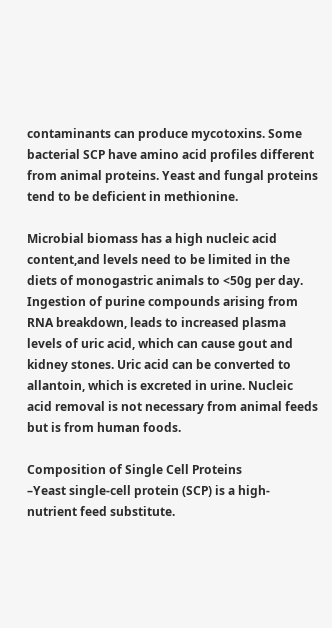contaminants can produce mycotoxins. Some bacterial SCP have amino acid profiles different from animal proteins. Yeast and fungal proteins tend to be deficient in methionine.

Microbial biomass has a high nucleic acid content,and levels need to be limited in the diets of monogastric animals to <50g per day. Ingestion of purine compounds arising from RNA breakdown, leads to increased plasma levels of uric acid, which can cause gout and kidney stones. Uric acid can be converted to allantoin, which is excreted in urine. Nucleic acid removal is not necessary from animal feeds but is from human foods.

Composition of Single Cell Proteins
–Yeast single-cell protein (SCP) is a high-nutrient feed substitute.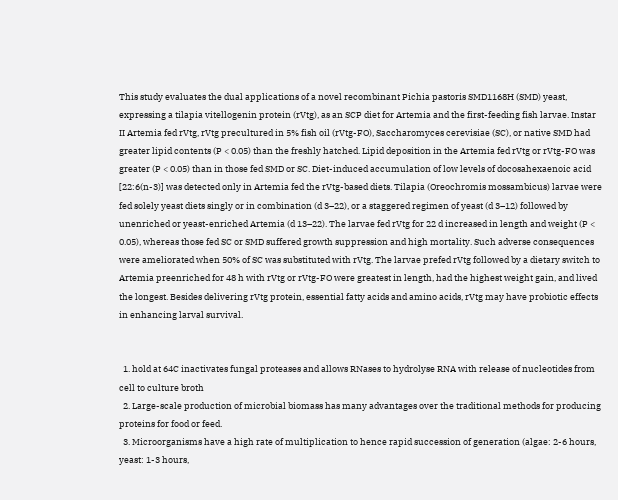This study evaluates the dual applications of a novel recombinant Pichia pastoris SMD1168H (SMD) yeast, expressing a tilapia vitellogenin protein (rVtg), as an SCP diet for Artemia and the first-feeding fish larvae. Instar II Artemia fed rVtg, rVtg precultured in 5% fish oil (rVtg-FO), Saccharomyces cerevisiae (SC), or native SMD had greater lipid contents (P < 0.05) than the freshly hatched. Lipid deposition in the Artemia fed rVtg or rVtg-FO was greater (P < 0.05) than in those fed SMD or SC. Diet-induced accumulation of low levels of docosahexaenoic acid [22:6(n-3)] was detected only in Artemia fed the rVtg-based diets. Tilapia (Oreochromis mossambicus) larvae were fed solely yeast diets singly or in combination (d 3–22), or a staggered regimen of yeast (d 3–12) followed by unenriched or yeast-enriched Artemia (d 13–22). The larvae fed rVtg for 22 d increased in length and weight (P < 0.05), whereas those fed SC or SMD suffered growth suppression and high mortality. Such adverse consequences were ameliorated when 50% of SC was substituted with rVtg. The larvae prefed rVtg followed by a dietary switch to Artemia preenriched for 48 h with rVtg or rVtg-FO were greatest in length, had the highest weight gain, and lived the longest. Besides delivering rVtg protein, essential fatty acids and amino acids, rVtg may have probiotic effects in enhancing larval survival.


  1. hold at 64C inactivates fungal proteases and allows RNases to hydrolyse RNA with release of nucleotides from cell to culture broth
  2. Large-scale production of microbial biomass has many advantages over the traditional methods for producing proteins for food or feed.
  3. Microorganisms have a high rate of multiplication to hence rapid succession of generation (algae: 2-6 hours, yeast: 1-3 hours,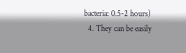bacteria: 0.5-2 hours)
  4. They can be easily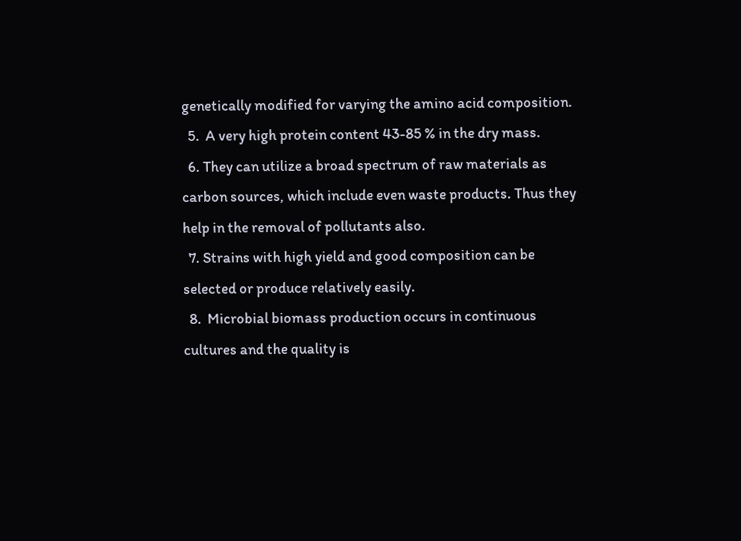genetically modified for varying the amino acid composition.
  5.  A very high protein content 43-85 % in the dry mass.
  6. They can utilize a broad spectrum of raw materials as carbon sources, which include even waste products. Thus they help in the removal of pollutants also.
  7. Strains with high yield and good composition can be selected or produce relatively easily.
  8.  Microbial biomass production occurs in continuous cultures and the quality is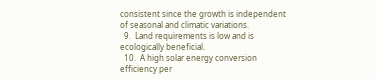consistent since the growth is independent of seasonal and climatic variations.
  9.  Land requirements is low and is ecologically beneficial.
  10.  A high solar energy conversion efficiency per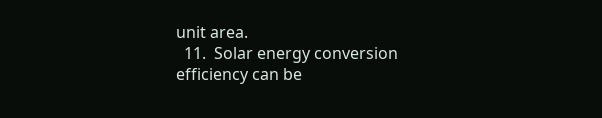unit area.
  11.  Solar energy conversion efficiency can be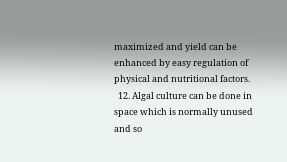maximized and yield can be enhanced by easy regulation of physical and nutritional factors.
  12. Algal culture can be done in space which is normally unused and so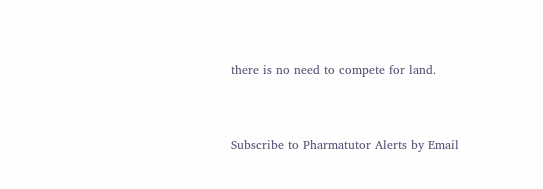there is no need to compete for land.



Subscribe to Pharmatutor Alerts by Email